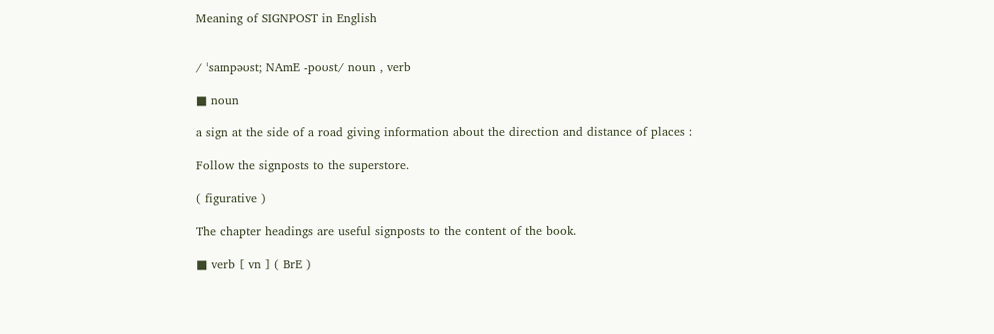Meaning of SIGNPOST in English


/ ˈsaɪnpəʊst; NAmE -poʊst/ noun , verb

■ noun

a sign at the side of a road giving information about the direction and distance of places :

Follow the signposts to the superstore.

( figurative )

The chapter headings are useful signposts to the content of the book.

■ verb [ vn ] ( BrE )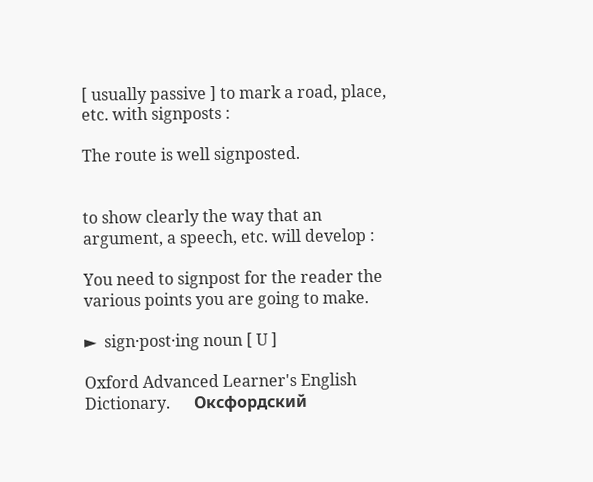[ usually passive ] to mark a road, place, etc. with signposts :

The route is well signposted.


to show clearly the way that an argument, a speech, etc. will develop :

You need to signpost for the reader the various points you are going to make.

►  sign·post·ing noun [ U ]

Oxford Advanced Learner's English Dictionary.      Оксфордский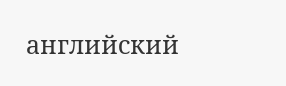английский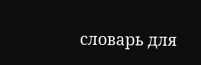словарь для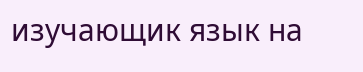изучающик язык на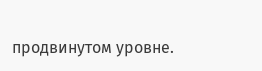продвинутом уровне.